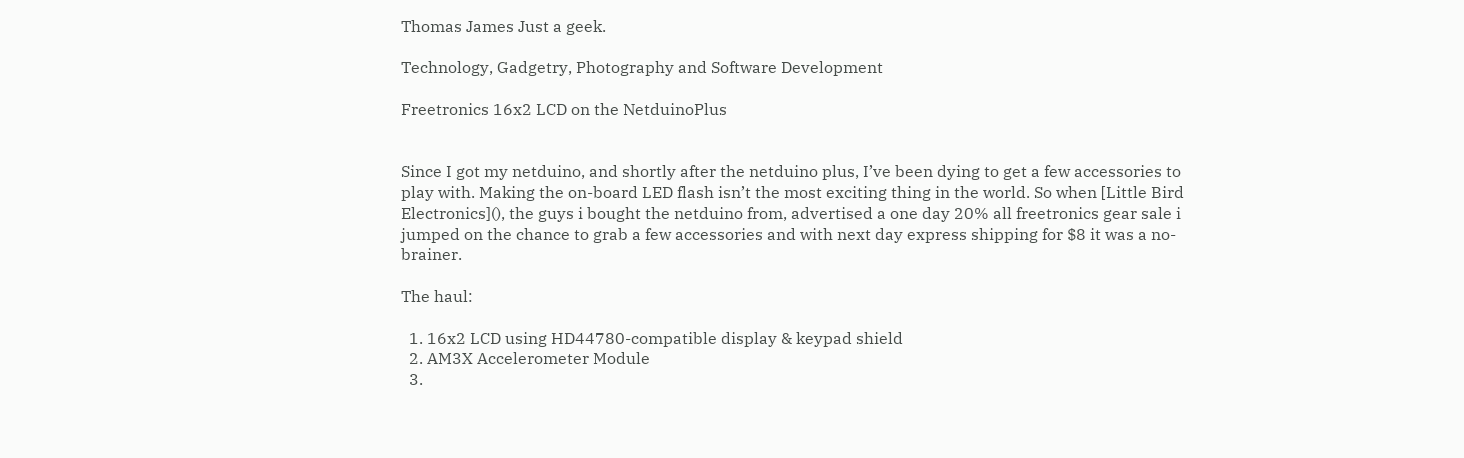Thomas James Just a geek.

Technology, Gadgetry, Photography and Software Development

Freetronics 16x2 LCD on the NetduinoPlus


Since I got my netduino, and shortly after the netduino plus, I’ve been dying to get a few accessories to play with. Making the on-board LED flash isn’t the most exciting thing in the world. So when [Little Bird Electronics](), the guys i bought the netduino from, advertised a one day 20% all freetronics gear sale i jumped on the chance to grab a few accessories and with next day express shipping for $8 it was a no-brainer.

The haul:

  1. 16x2 LCD using HD44780-compatible display & keypad shield
  2. AM3X Accelerometer Module
  3.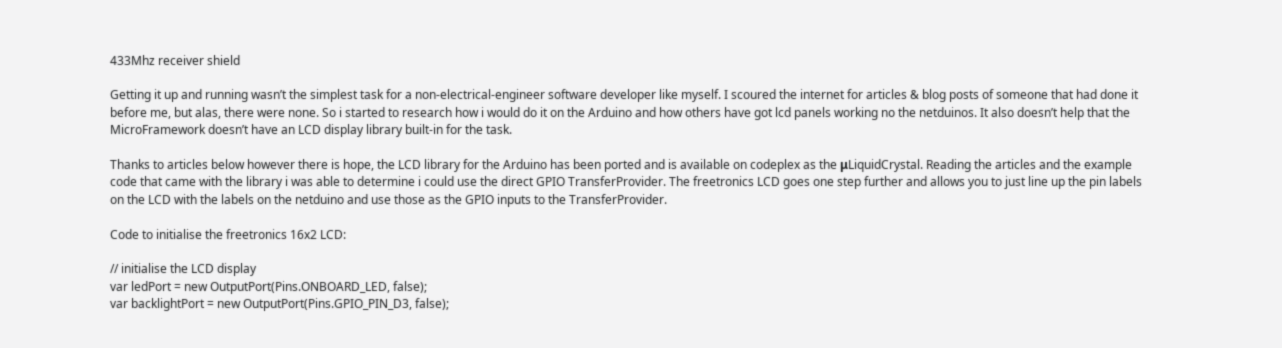433Mhz receiver shield

Getting it up and running wasn’t the simplest task for a non-electrical-engineer software developer like myself. I scoured the internet for articles & blog posts of someone that had done it before me, but alas, there were none. So i started to research how i would do it on the Arduino and how others have got lcd panels working no the netduinos. It also doesn’t help that the MicroFramework doesn’t have an LCD display library built-in for the task.

Thanks to articles below however there is hope, the LCD library for the Arduino has been ported and is available on codeplex as the μLiquidCrystal. Reading the articles and the example code that came with the library i was able to determine i could use the direct GPIO TransferProvider. The freetronics LCD goes one step further and allows you to just line up the pin labels on the LCD with the labels on the netduino and use those as the GPIO inputs to the TransferProvider.

Code to initialise the freetronics 16x2 LCD:

// initialise the LCD display
var ledPort = new OutputPort(Pins.ONBOARD_LED, false);
var backlightPort = new OutputPort(Pins.GPIO_PIN_D3, false);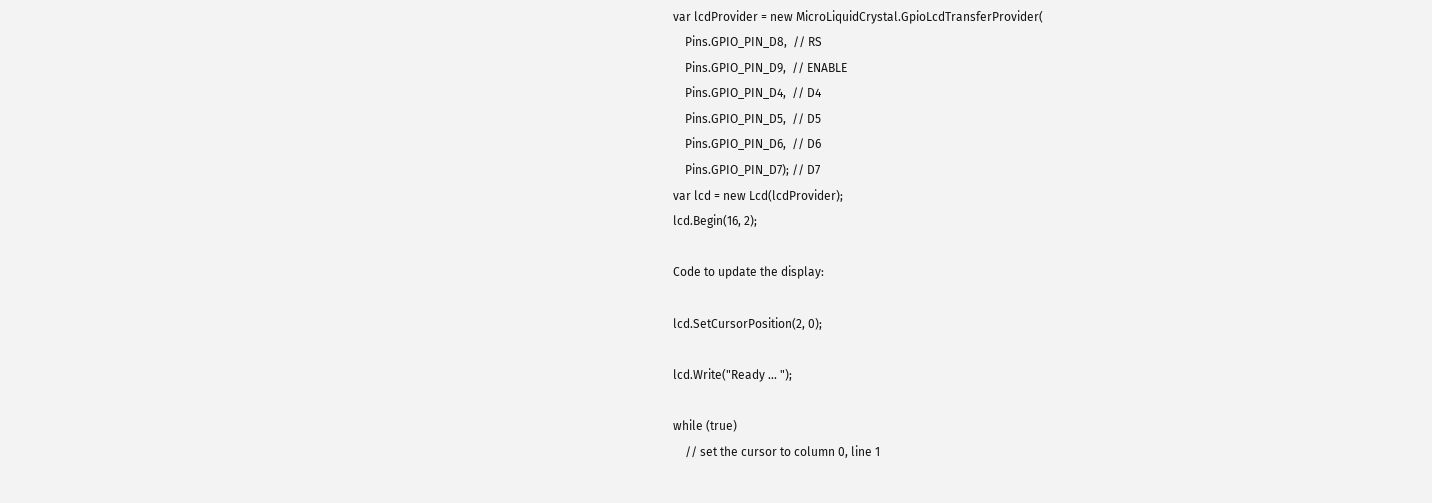var lcdProvider = new MicroLiquidCrystal.GpioLcdTransferProvider(
    Pins.GPIO_PIN_D8,  // RS
    Pins.GPIO_PIN_D9,  // ENABLE
    Pins.GPIO_PIN_D4,  // D4
    Pins.GPIO_PIN_D5,  // D5
    Pins.GPIO_PIN_D6,  // D6
    Pins.GPIO_PIN_D7); // D7
var lcd = new Lcd(lcdProvider);
lcd.Begin(16, 2);

Code to update the display:

lcd.SetCursorPosition(2, 0);

lcd.Write("Ready ... ");

while (true)
    // set the cursor to column 0, line 1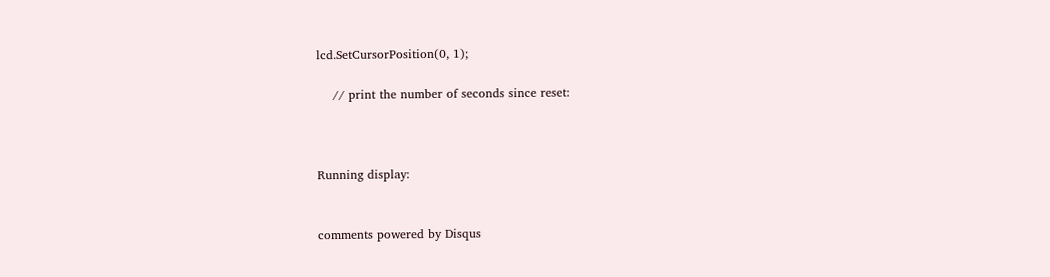lcd.SetCursorPosition(0, 1);

    // print the number of seconds since reset:



Running display:


comments powered by Disqus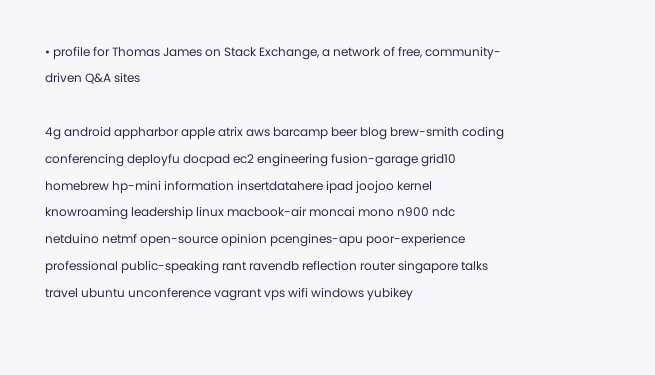• profile for Thomas James on Stack Exchange, a network of free, community-driven Q&A sites

4g android appharbor apple atrix aws barcamp beer blog brew-smith coding conferencing deployfu docpad ec2 engineering fusion-garage grid10 homebrew hp-mini information insertdatahere ipad joojoo kernel knowroaming leadership linux macbook-air moncai mono n900 ndc netduino netmf open-source opinion pcengines-apu poor-experience professional public-speaking rant ravendb reflection router singapore talks travel ubuntu unconference vagrant vps wifi windows yubikey